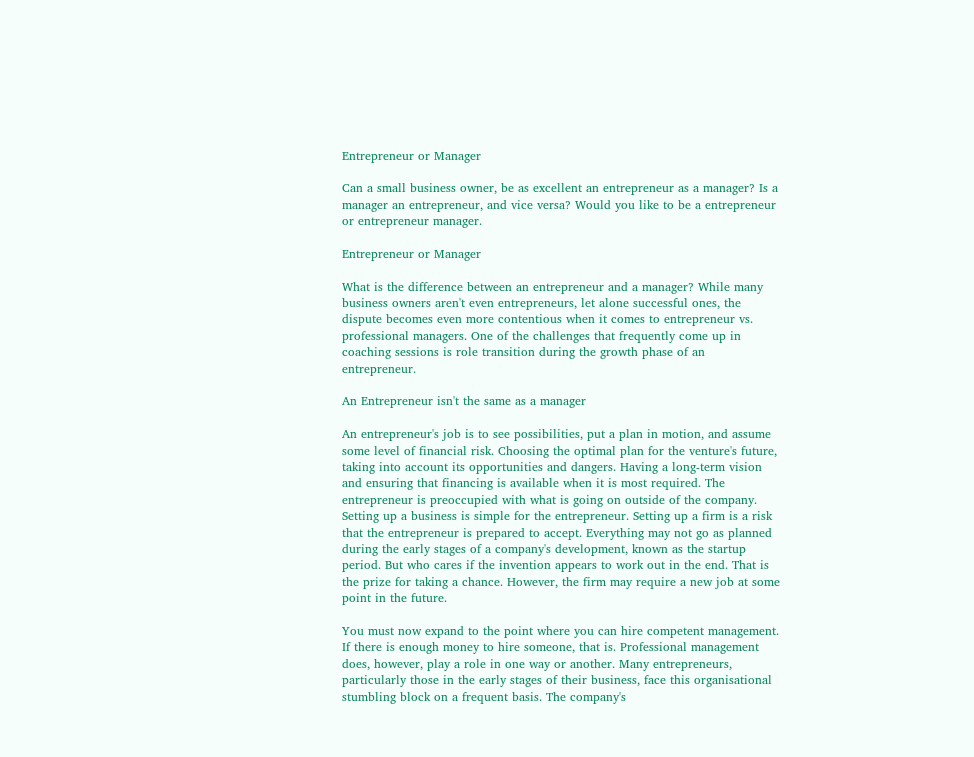Entrepreneur or Manager

Can a small business owner, be as excellent an entrepreneur as a manager? Is a manager an entrepreneur, and vice versa? Would you like to be a entrepreneur or entrepreneur manager.

Entrepreneur or Manager

What is the difference between an entrepreneur and a manager? While many business owners aren't even entrepreneurs, let alone successful ones, the dispute becomes even more contentious when it comes to entrepreneur vs. professional managers. One of the challenges that frequently come up in coaching sessions is role transition during the growth phase of an entrepreneur.

An Entrepreneur isn't the same as a manager

An entrepreneur's job is to see possibilities, put a plan in motion, and assume some level of financial risk. Choosing the optimal plan for the venture's future, taking into account its opportunities and dangers. Having a long-term vision and ensuring that financing is available when it is most required. The entrepreneur is preoccupied with what is going on outside of the company. Setting up a business is simple for the entrepreneur. Setting up a firm is a risk that the entrepreneur is prepared to accept. Everything may not go as planned during the early stages of a company's development, known as the startup period. But who cares if the invention appears to work out in the end. That is the prize for taking a chance. However, the firm may require a new job at some point in the future.

You must now expand to the point where you can hire competent management. If there is enough money to hire someone, that is. Professional management does, however, play a role in one way or another. Many entrepreneurs, particularly those in the early stages of their business, face this organisational stumbling block on a frequent basis. The company's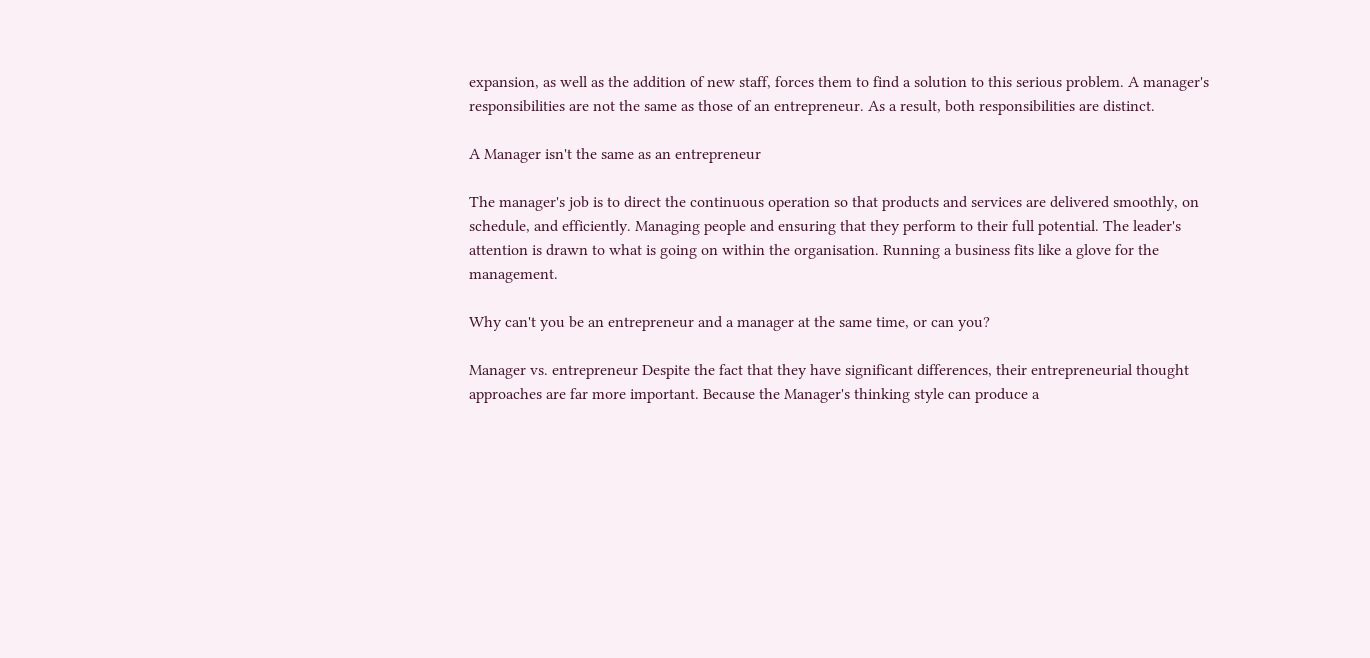expansion, as well as the addition of new staff, forces them to find a solution to this serious problem. A manager's responsibilities are not the same as those of an entrepreneur. As a result, both responsibilities are distinct.

A Manager isn't the same as an entrepreneur

The manager's job is to direct the continuous operation so that products and services are delivered smoothly, on schedule, and efficiently. Managing people and ensuring that they perform to their full potential. The leader's attention is drawn to what is going on within the organisation. Running a business fits like a glove for the management.

Why can't you be an entrepreneur and a manager at the same time, or can you?

Manager vs. entrepreneur Despite the fact that they have significant differences, their entrepreneurial thought approaches are far more important. Because the Manager's thinking style can produce a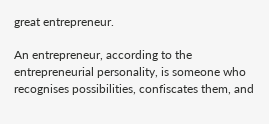great entrepreneur.

An entrepreneur, according to the entrepreneurial personality, is someone who recognises possibilities, confiscates them, and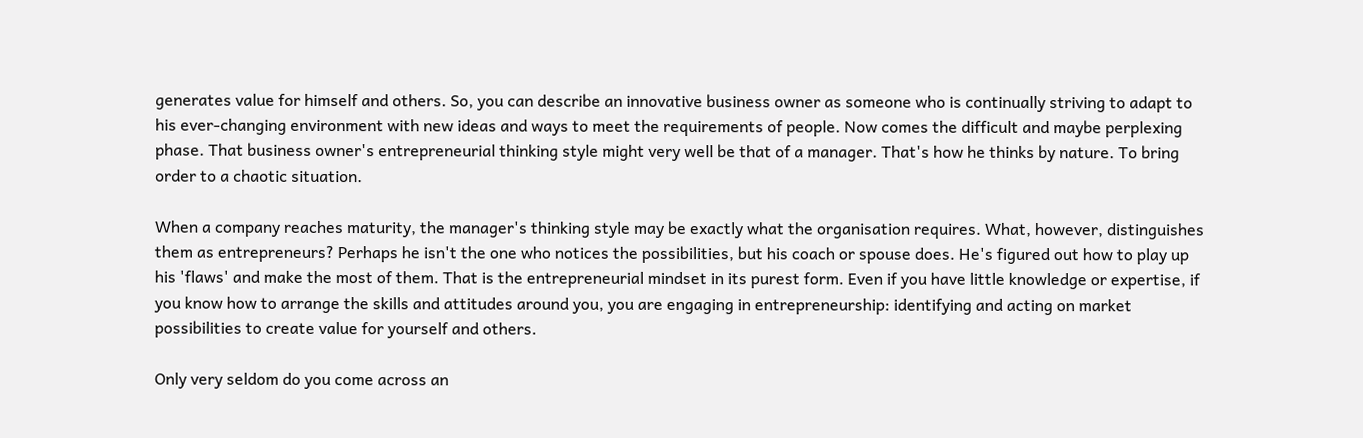generates value for himself and others. So, you can describe an innovative business owner as someone who is continually striving to adapt to his ever-changing environment with new ideas and ways to meet the requirements of people. Now comes the difficult and maybe perplexing phase. That business owner's entrepreneurial thinking style might very well be that of a manager. That's how he thinks by nature. To bring order to a chaotic situation.

When a company reaches maturity, the manager's thinking style may be exactly what the organisation requires. What, however, distinguishes them as entrepreneurs? Perhaps he isn't the one who notices the possibilities, but his coach or spouse does. He's figured out how to play up his 'flaws' and make the most of them. That is the entrepreneurial mindset in its purest form. Even if you have little knowledge or expertise, if you know how to arrange the skills and attitudes around you, you are engaging in entrepreneurship: identifying and acting on market possibilities to create value for yourself and others.

Only very seldom do you come across an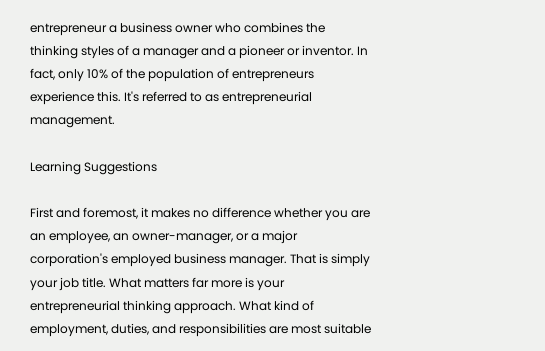entrepreneur a business owner who combines the thinking styles of a manager and a pioneer or inventor. In fact, only 10% of the population of entrepreneurs experience this. It's referred to as entrepreneurial management.

Learning Suggestions

First and foremost, it makes no difference whether you are an employee, an owner-manager, or a major corporation's employed business manager. That is simply your job title. What matters far more is your entrepreneurial thinking approach. What kind of employment, duties, and responsibilities are most suitable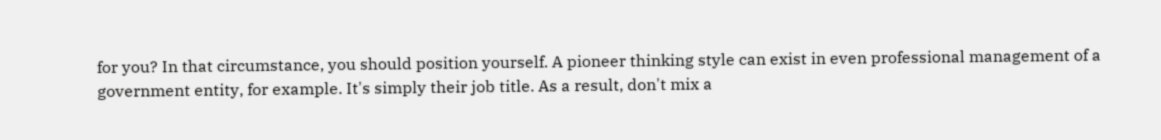for you? In that circumstance, you should position yourself. A pioneer thinking style can exist in even professional management of a government entity, for example. It's simply their job title. As a result, don't mix a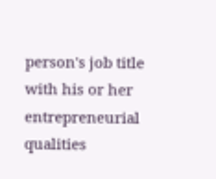person's job title with his or her entrepreneurial qualities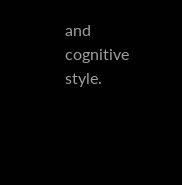and cognitive style.